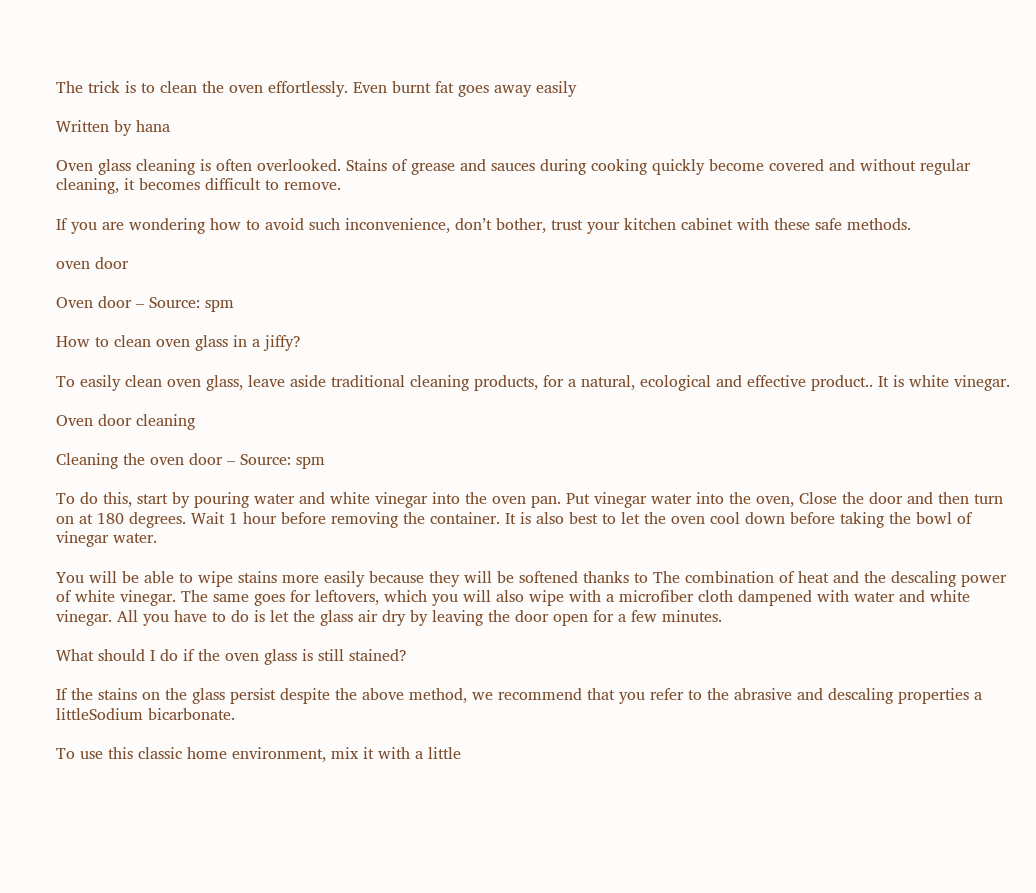The trick is to clean the oven effortlessly. Even burnt fat goes away easily

Written by hana

Oven glass cleaning is often overlooked. Stains of grease and sauces during cooking quickly become covered and without regular cleaning, it becomes difficult to remove.

If you are wondering how to avoid such inconvenience, don’t bother, trust your kitchen cabinet with these safe methods.

oven door

Oven door – Source: spm

How to clean oven glass in a jiffy?

To easily clean oven glass, leave aside traditional cleaning products, for a natural, ecological and effective product.. It is white vinegar.

Oven door cleaning

Cleaning the oven door – Source: spm

To do this, start by pouring water and white vinegar into the oven pan. Put vinegar water into the oven, Close the door and then turn on at 180 degrees. Wait 1 hour before removing the container. It is also best to let the oven cool down before taking the bowl of vinegar water.

You will be able to wipe stains more easily because they will be softened thanks to The combination of heat and the descaling power of white vinegar. The same goes for leftovers, which you will also wipe with a microfiber cloth dampened with water and white vinegar. All you have to do is let the glass air dry by leaving the door open for a few minutes.

What should I do if the oven glass is still stained?

If the stains on the glass persist despite the above method, we recommend that you refer to the abrasive and descaling properties a littleSodium bicarbonate.

To use this classic home environment, mix it with a little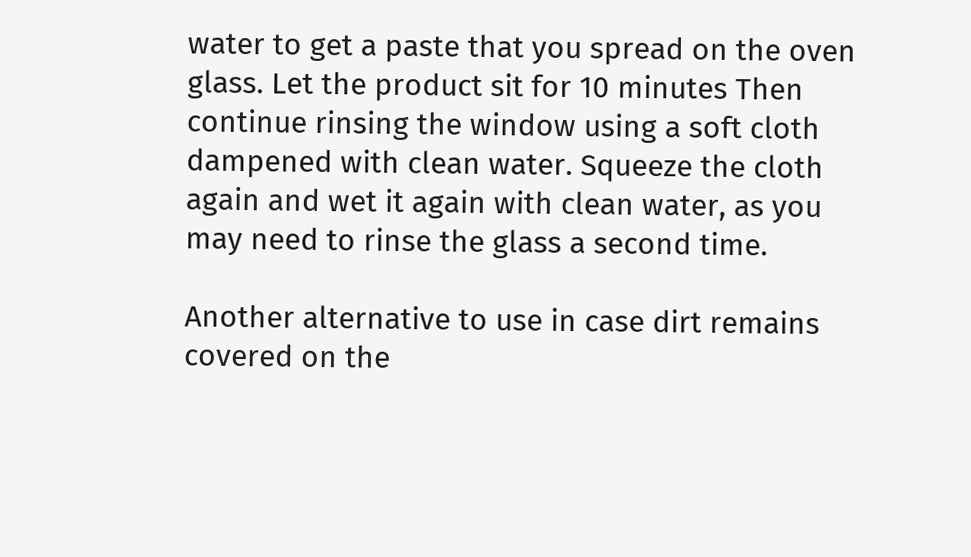water to get a paste that you spread on the oven glass. Let the product sit for 10 minutes Then continue rinsing the window using a soft cloth dampened with clean water. Squeeze the cloth again and wet it again with clean water, as you may need to rinse the glass a second time.

Another alternative to use in case dirt remains covered on the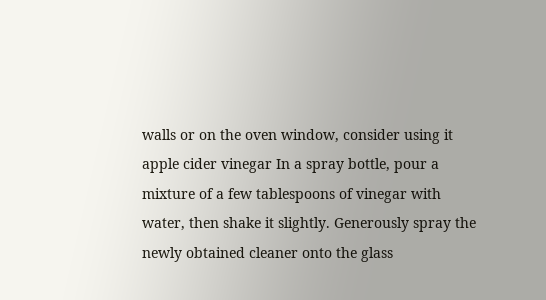walls or on the oven window, consider using it apple cider vinegar In a spray bottle, pour a mixture of a few tablespoons of vinegar with water, then shake it slightly. Generously spray the newly obtained cleaner onto the glass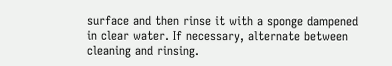surface and then rinse it with a sponge dampened in clear water. If necessary, alternate between cleaning and rinsing.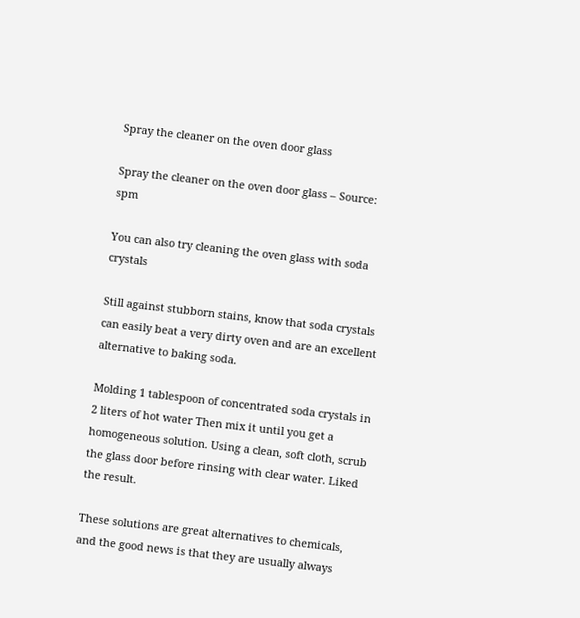Spray the cleaner on the oven door glass

Spray the cleaner on the oven door glass – Source: spm

You can also try cleaning the oven glass with soda crystals

Still against stubborn stains, know that soda crystals can easily beat a very dirty oven and are an excellent alternative to baking soda.

Molding 1 tablespoon of concentrated soda crystals in 2 liters of hot water Then mix it until you get a homogeneous solution. Using a clean, soft cloth, scrub the glass door before rinsing with clear water. Liked the result.

These solutions are great alternatives to chemicals, and the good news is that they are usually always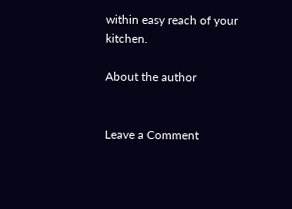within easy reach of your kitchen.

About the author


Leave a Comment